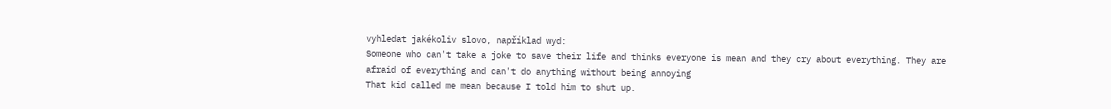vyhledat jakékoliv slovo, například wyd:
Someone who can't take a joke to save their life and thinks everyone is mean and they cry about everything. They are afraid of everything and can't do anything without being annoying
That kid called me mean because I told him to shut up.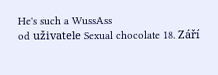He's such a WussAss
od uživatele Sexual chocolate 18. Září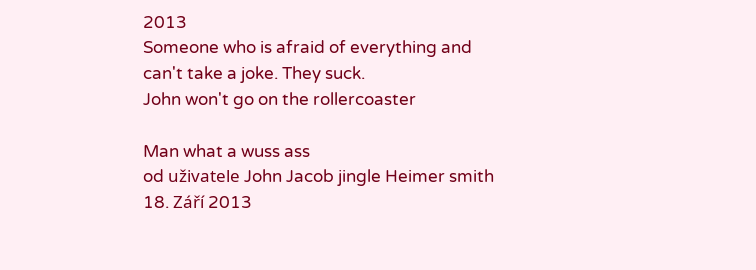2013
Someone who is afraid of everything and can't take a joke. They suck.
John won't go on the rollercoaster

Man what a wuss ass
od uživatele John Jacob jingle Heimer smith 18. Září 2013